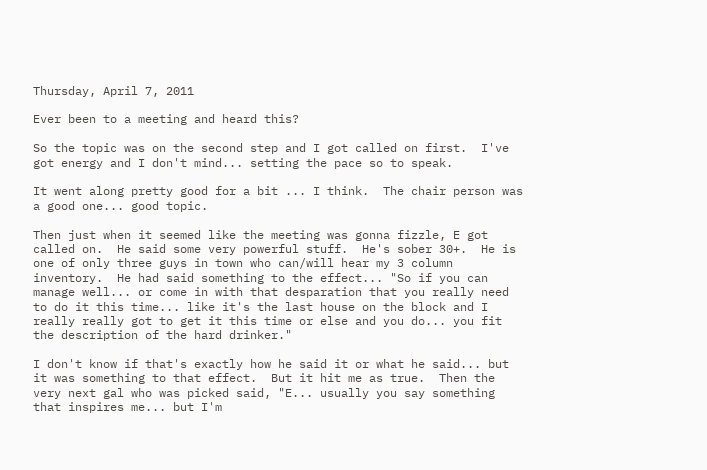Thursday, April 7, 2011

Ever been to a meeting and heard this?

So the topic was on the second step and I got called on first.  I've got energy and I don't mind... setting the pace so to speak.

It went along pretty good for a bit ... I think.  The chair person was a good one... good topic.

Then just when it seemed like the meeting was gonna fizzle, E got called on.  He said some very powerful stuff.  He's sober 30+.  He is one of only three guys in town who can/will hear my 3 column inventory.  He had said something to the effect... "So if you can manage well... or come in with that desparation that you really need to do it this time... like it's the last house on the block and I really really got to get it this time or else and you do... you fit the description of the hard drinker."

I don't know if that's exactly how he said it or what he said... but it was something to that effect.  But it hit me as true.  Then the very next gal who was picked said, "E... usually you say something that inspires me... but I'm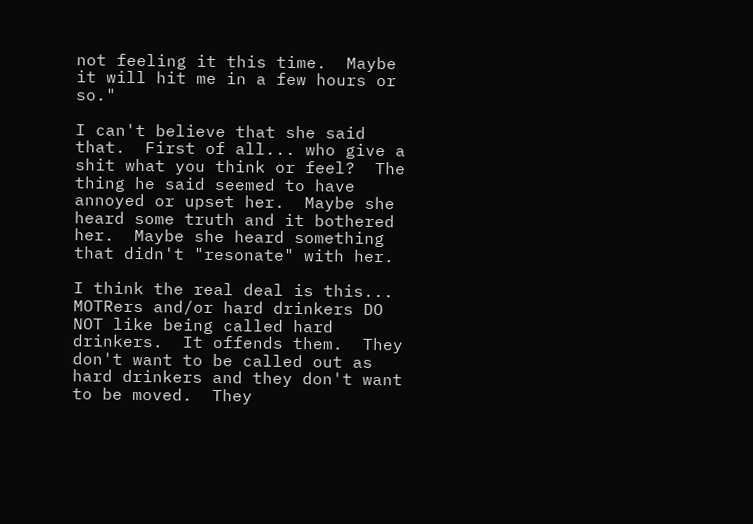not feeling it this time.  Maybe it will hit me in a few hours or so."

I can't believe that she said that.  First of all... who give a shit what you think or feel?  The thing he said seemed to have annoyed or upset her.  Maybe she heard some truth and it bothered her.  Maybe she heard something that didn't "resonate" with her.

I think the real deal is this... MOTRers and/or hard drinkers DO NOT like being called hard drinkers.  It offends them.  They don't want to be called out as hard drinkers and they don't want to be moved.  They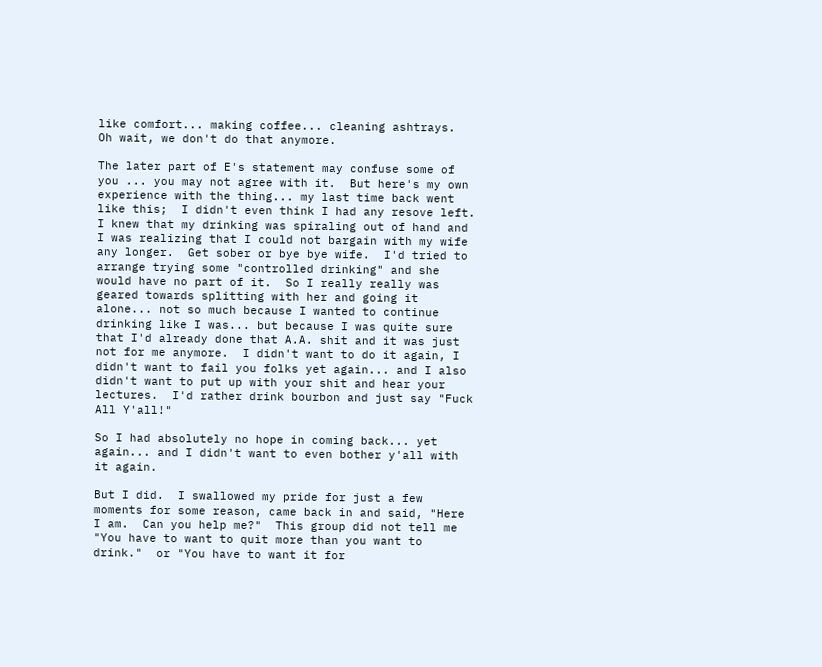like comfort... making coffee... cleaning ashtrays.  Oh wait, we don't do that anymore.

The later part of E's statement may confuse some of you ... you may not agree with it.  But here's my own experience with the thing... my last time back went like this;  I didn't even think I had any resove left.  I knew that my drinking was spiraling out of hand and I was realizing that I could not bargain with my wife any longer.  Get sober or bye bye wife.  I'd tried to arrange trying some "controlled drinking" and she would have no part of it.  So I really really was geared towards splitting with her and going it alone... not so much because I wanted to continue drinking like I was... but because I was quite sure that I'd already done that A.A. shit and it was just not for me anymore.  I didn't want to do it again, I didn't want to fail you folks yet again... and I also didn't want to put up with your shit and hear your lectures.  I'd rather drink bourbon and just say "Fuck All Y'all!"

So I had absolutely no hope in coming back... yet again... and I didn't want to even bother y'all with it again.

But I did.  I swallowed my pride for just a few moments for some reason, came back in and said, "Here I am.  Can you help me?"  This group did not tell me "You have to want to quit more than you want to drink."  or "You have to want it for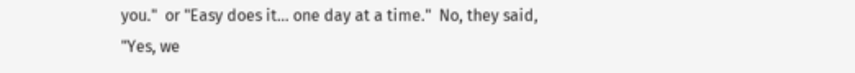you."  or "Easy does it... one day at a time."  No, they said, "Yes, we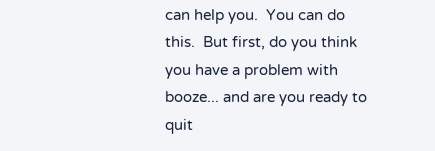can help you.  You can do this.  But first, do you think you have a problem with booze... and are you ready to quit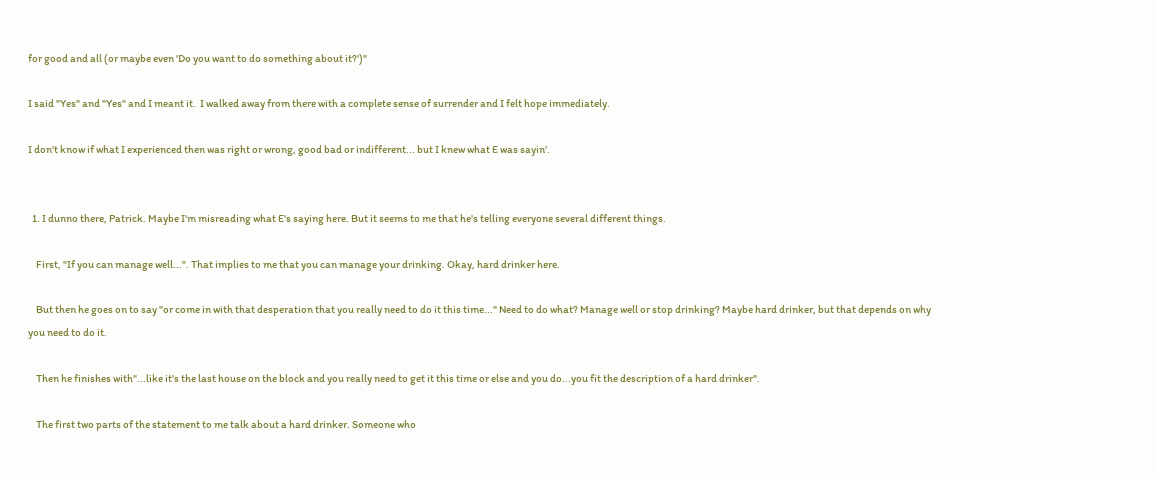for good and all (or maybe even 'Do you want to do something about it?')"

I said "Yes" and "Yes" and I meant it.  I walked away from there with a complete sense of surrender and I felt hope immediately.

I don't know if what I experienced then was right or wrong, good bad or indifferent... but I knew what E was sayin'.


  1. I dunno there, Patrick. Maybe I'm misreading what E's saying here. But it seems to me that he's telling everyone several different things.

    First, "If you can manage well...". That implies to me that you can manage your drinking. Okay, hard drinker here.

    But then he goes on to say "or come in with that desperation that you really need to do it this time..." Need to do what? Manage well or stop drinking? Maybe hard drinker, but that depends on why you need to do it.

    Then he finishes with"...like it's the last house on the block and you really need to get it this time or else and you do...you fit the description of a hard drinker".

    The first two parts of the statement to me talk about a hard drinker. Someone who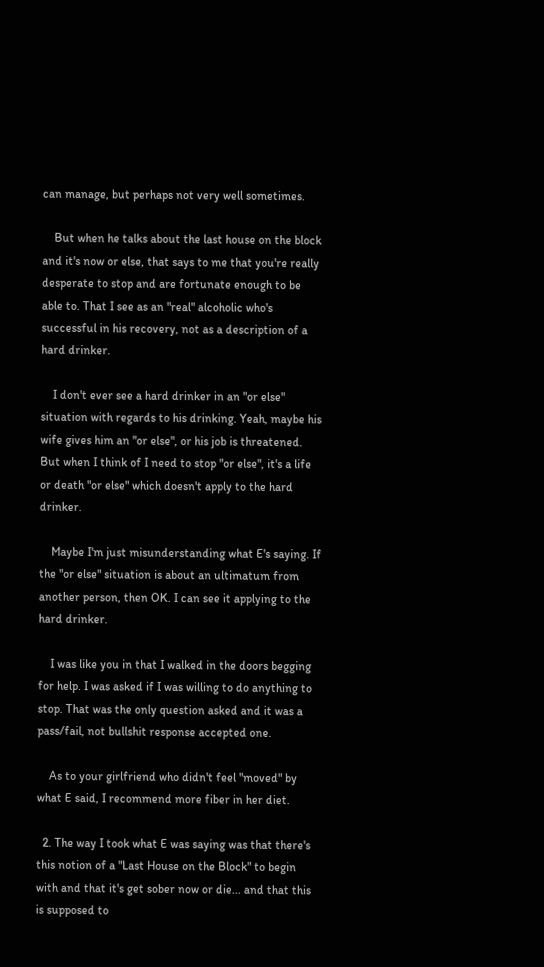can manage, but perhaps not very well sometimes.

    But when he talks about the last house on the block and it's now or else, that says to me that you're really desperate to stop and are fortunate enough to be able to. That I see as an "real" alcoholic who's successful in his recovery, not as a description of a hard drinker.

    I don't ever see a hard drinker in an "or else" situation with regards to his drinking. Yeah, maybe his wife gives him an "or else", or his job is threatened. But when I think of I need to stop "or else", it's a life or death "or else" which doesn't apply to the hard drinker.

    Maybe I'm just misunderstanding what E's saying. If the "or else" situation is about an ultimatum from another person, then OK. I can see it applying to the hard drinker.

    I was like you in that I walked in the doors begging for help. I was asked if I was willing to do anything to stop. That was the only question asked and it was a pass/fail, not bullshit response accepted one.

    As to your girlfriend who didn't feel "moved" by what E said, I recommend more fiber in her diet.

  2. The way I took what E was saying was that there's this notion of a "Last House on the Block" to begin with and that it's get sober now or die... and that this is supposed to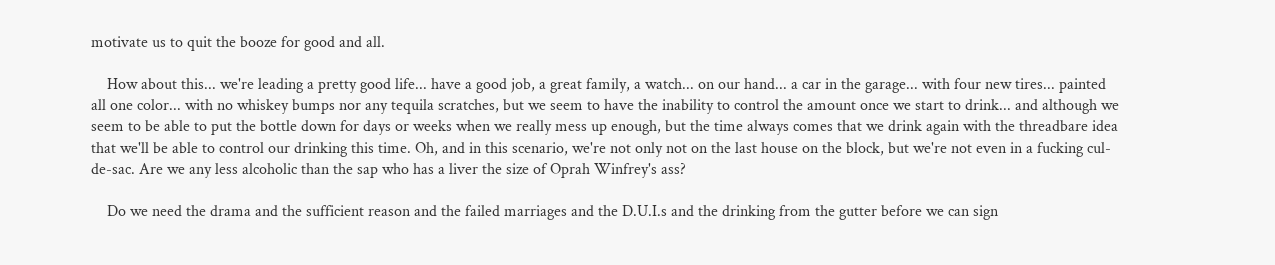motivate us to quit the booze for good and all.

    How about this... we're leading a pretty good life... have a good job, a great family, a watch... on our hand... a car in the garage... with four new tires... painted all one color... with no whiskey bumps nor any tequila scratches, but we seem to have the inability to control the amount once we start to drink... and although we seem to be able to put the bottle down for days or weeks when we really mess up enough, but the time always comes that we drink again with the threadbare idea that we'll be able to control our drinking this time. Oh, and in this scenario, we're not only not on the last house on the block, but we're not even in a fucking cul-de-sac. Are we any less alcoholic than the sap who has a liver the size of Oprah Winfrey's ass?

    Do we need the drama and the sufficient reason and the failed marriages and the D.U.I.s and the drinking from the gutter before we can sign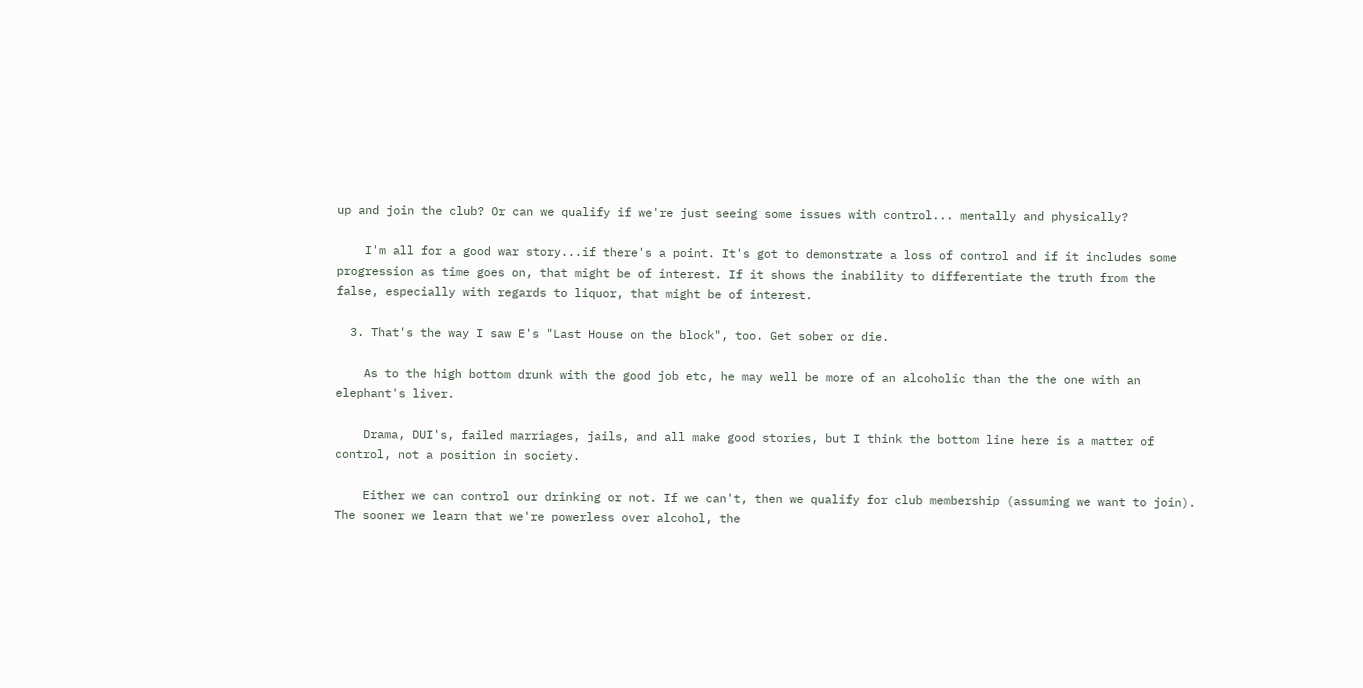up and join the club? Or can we qualify if we're just seeing some issues with control... mentally and physically?

    I'm all for a good war story...if there's a point. It's got to demonstrate a loss of control and if it includes some progression as time goes on, that might be of interest. If it shows the inability to differentiate the truth from the false, especially with regards to liquor, that might be of interest.

  3. That's the way I saw E's "Last House on the block", too. Get sober or die.

    As to the high bottom drunk with the good job etc, he may well be more of an alcoholic than the the one with an elephant's liver.

    Drama, DUI's, failed marriages, jails, and all make good stories, but I think the bottom line here is a matter of control, not a position in society.

    Either we can control our drinking or not. If we can't, then we qualify for club membership (assuming we want to join). The sooner we learn that we're powerless over alcohol, the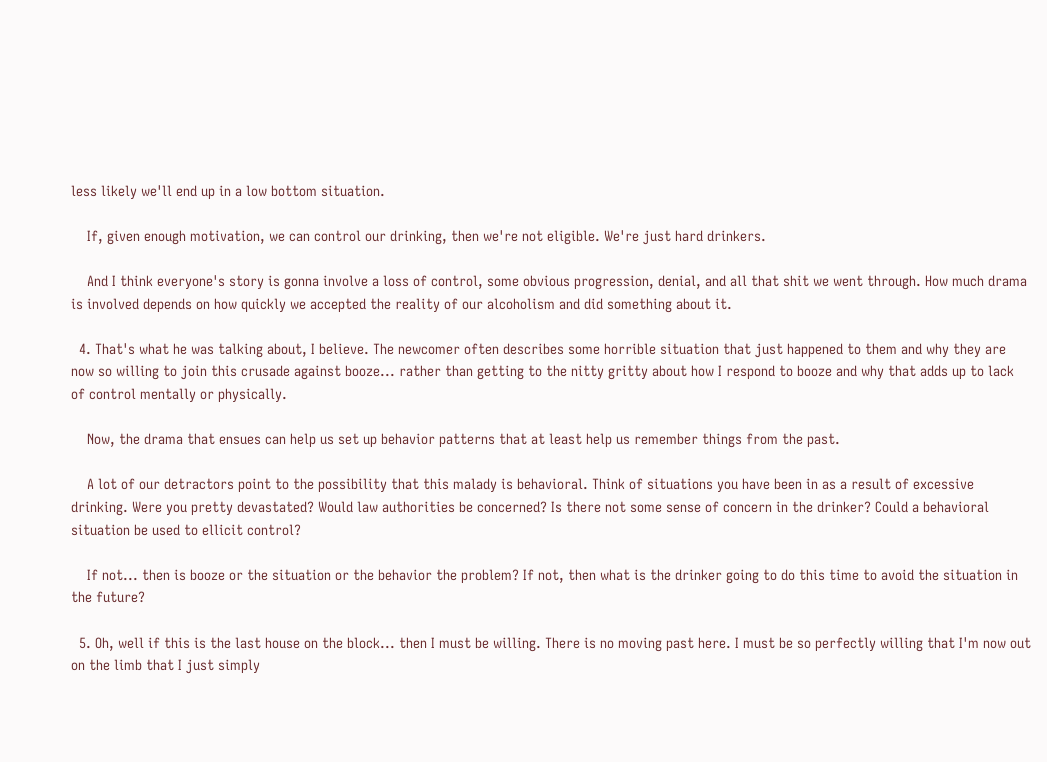less likely we'll end up in a low bottom situation.

    If, given enough motivation, we can control our drinking, then we're not eligible. We're just hard drinkers.

    And I think everyone's story is gonna involve a loss of control, some obvious progression, denial, and all that shit we went through. How much drama is involved depends on how quickly we accepted the reality of our alcoholism and did something about it.

  4. That's what he was talking about, I believe. The newcomer often describes some horrible situation that just happened to them and why they are now so willing to join this crusade against booze... rather than getting to the nitty gritty about how I respond to booze and why that adds up to lack of control mentally or physically.

    Now, the drama that ensues can help us set up behavior patterns that at least help us remember things from the past.

    A lot of our detractors point to the possibility that this malady is behavioral. Think of situations you have been in as a result of excessive drinking. Were you pretty devastated? Would law authorities be concerned? Is there not some sense of concern in the drinker? Could a behavioral situation be used to ellicit control?

    If not... then is booze or the situation or the behavior the problem? If not, then what is the drinker going to do this time to avoid the situation in the future?

  5. Oh, well if this is the last house on the block... then I must be willing. There is no moving past here. I must be so perfectly willing that I'm now out on the limb that I just simply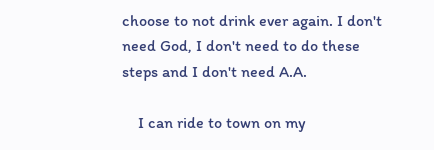choose to not drink ever again. I don't need God, I don't need to do these steps and I don't need A.A.

    I can ride to town on my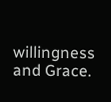willingness and Grace.